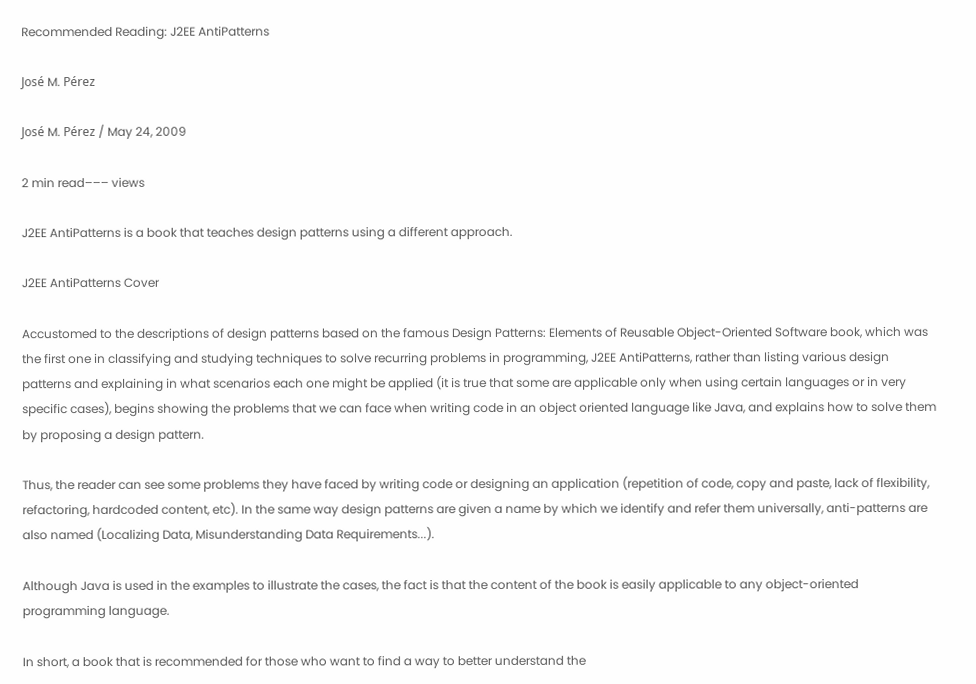Recommended Reading: J2EE AntiPatterns

José M. Pérez

José M. Pérez / May 24, 2009

2 min read––– views

J2EE AntiPatterns is a book that teaches design patterns using a different approach.

J2EE AntiPatterns Cover

Accustomed to the descriptions of design patterns based on the famous Design Patterns: Elements of Reusable Object-Oriented Software book, which was the first one in classifying and studying techniques to solve recurring problems in programming, J2EE AntiPatterns, rather than listing various design patterns and explaining in what scenarios each one might be applied (it is true that some are applicable only when using certain languages or in very specific cases), begins showing the problems that we can face when writing code in an object oriented language like Java, and explains how to solve them by proposing a design pattern.

Thus, the reader can see some problems they have faced by writing code or designing an application (repetition of code, copy and paste, lack of flexibility, refactoring, hardcoded content, etc). In the same way design patterns are given a name by which we identify and refer them universally, anti-patterns are also named (Localizing Data, Misunderstanding Data Requirements...).

Although Java is used in the examples to illustrate the cases, the fact is that the content of the book is easily applicable to any object-oriented programming language.

In short, a book that is recommended for those who want to find a way to better understand the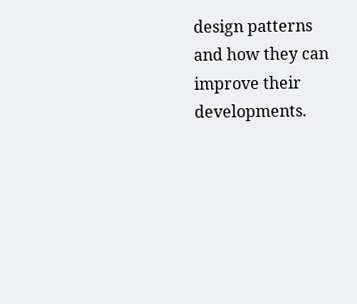design patterns and how they can improve their developments.